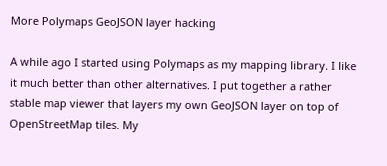More Polymaps GeoJSON layer hacking

A while ago I started using Polymaps as my mapping library. I like it much better than other alternatives. I put together a rather stable map viewer that layers my own GeoJSON layer on top of OpenStreetMap tiles. My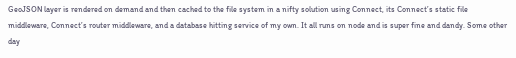GeoJSON layer is rendered on demand and then cached to the file system in a nifty solution using Connect, its Connect’s static file middleware, Connect’s router middleware, and a database hitting service of my own. It all runs on node and is super fine and dandy. Some other day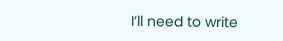I’ll need to write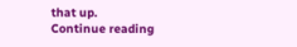that up.
Continue reading